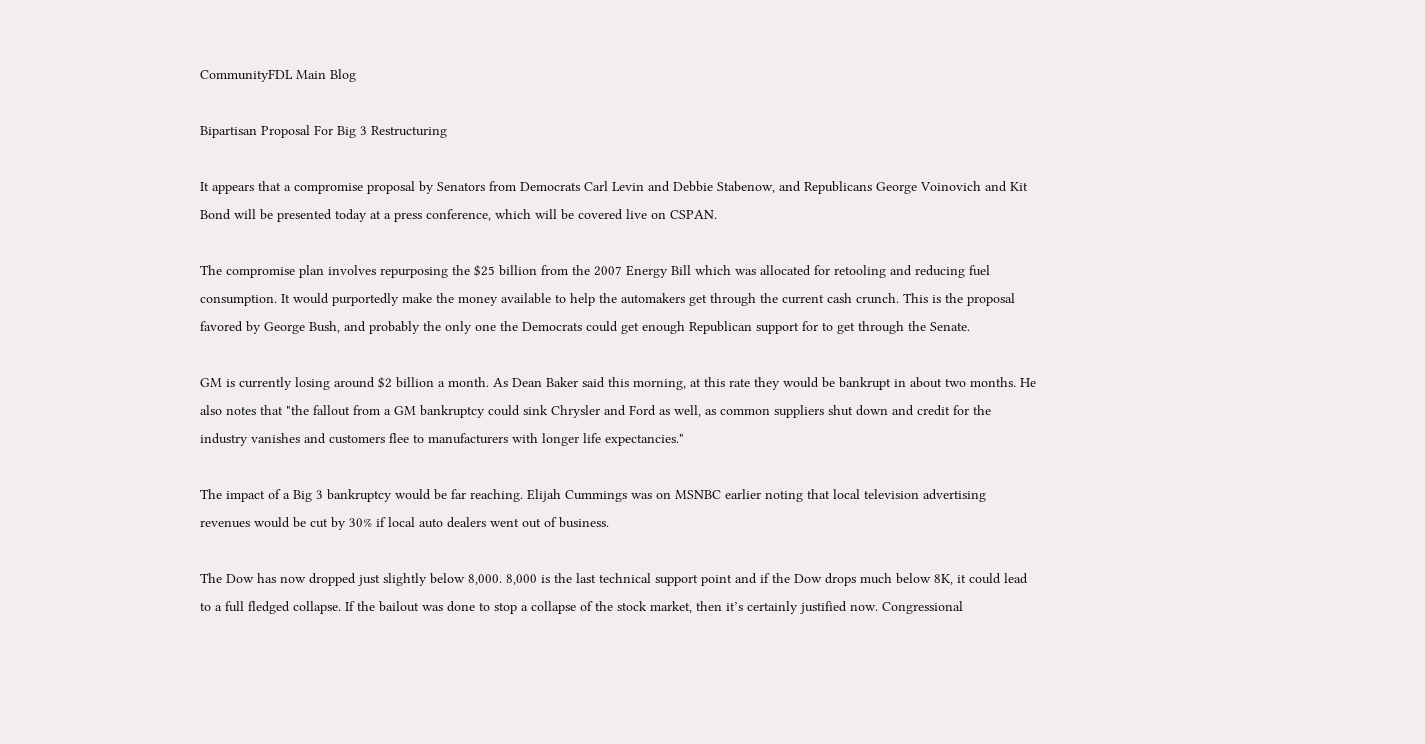CommunityFDL Main Blog

Bipartisan Proposal For Big 3 Restructuring

It appears that a compromise proposal by Senators from Democrats Carl Levin and Debbie Stabenow, and Republicans George Voinovich and Kit Bond will be presented today at a press conference, which will be covered live on CSPAN.

The compromise plan involves repurposing the $25 billion from the 2007 Energy Bill which was allocated for retooling and reducing fuel consumption. It would purportedly make the money available to help the automakers get through the current cash crunch. This is the proposal favored by George Bush, and probably the only one the Democrats could get enough Republican support for to get through the Senate.

GM is currently losing around $2 billion a month. As Dean Baker said this morning, at this rate they would be bankrupt in about two months. He also notes that "the fallout from a GM bankruptcy could sink Chrysler and Ford as well, as common suppliers shut down and credit for the industry vanishes and customers flee to manufacturers with longer life expectancies."

The impact of a Big 3 bankruptcy would be far reaching. Elijah Cummings was on MSNBC earlier noting that local television advertising revenues would be cut by 30% if local auto dealers went out of business.

The Dow has now dropped just slightly below 8,000. 8,000 is the last technical support point and if the Dow drops much below 8K, it could lead to a full fledged collapse. If the bailout was done to stop a collapse of the stock market, then it’s certainly justified now. Congressional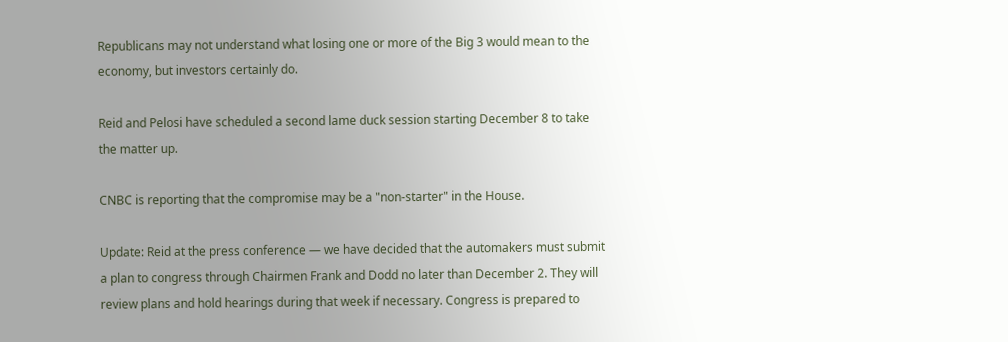Republicans may not understand what losing one or more of the Big 3 would mean to the economy, but investors certainly do.

Reid and Pelosi have scheduled a second lame duck session starting December 8 to take the matter up.

CNBC is reporting that the compromise may be a "non-starter" in the House.

Update: Reid at the press conference — we have decided that the automakers must submit a plan to congress through Chairmen Frank and Dodd no later than December 2. They will review plans and hold hearings during that week if necessary. Congress is prepared to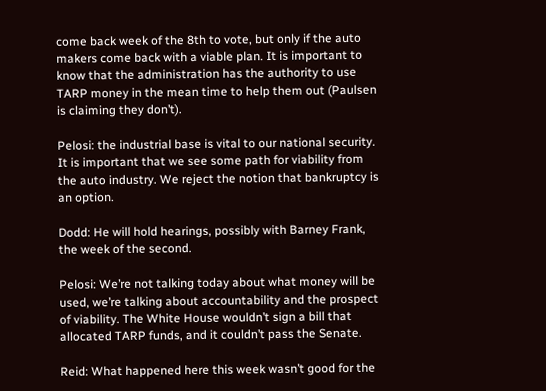come back week of the 8th to vote, but only if the auto makers come back with a viable plan. It is important to know that the administration has the authority to use TARP money in the mean time to help them out (Paulsen is claiming they don’t).

Pelosi: the industrial base is vital to our national security. It is important that we see some path for viability from the auto industry. We reject the notion that bankruptcy is an option.

Dodd: He will hold hearings, possibly with Barney Frank, the week of the second.

Pelosi: We’re not talking today about what money will be used, we’re talking about accountability and the prospect of viability. The White House wouldn’t sign a bill that allocated TARP funds, and it couldn’t pass the Senate.

Reid: What happened here this week wasn’t good for the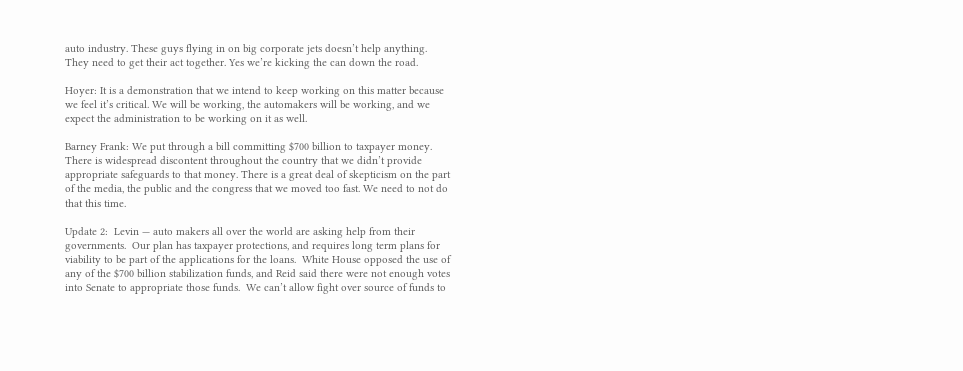auto industry. These guys flying in on big corporate jets doesn’t help anything. They need to get their act together. Yes we’re kicking the can down the road.

Hoyer: It is a demonstration that we intend to keep working on this matter because we feel it’s critical. We will be working, the automakers will be working, and we expect the administration to be working on it as well.

Barney Frank: We put through a bill committing $700 billion to taxpayer money. There is widespread discontent throughout the country that we didn’t provide appropriate safeguards to that money. There is a great deal of skepticism on the part of the media, the public and the congress that we moved too fast. We need to not do that this time.

Update 2:  Levin — auto makers all over the world are asking help from their governments.  Our plan has taxpayer protections, and requires long term plans for viability to be part of the applications for the loans.  White House opposed the use of any of the $700 billion stabilization funds, and Reid said there were not enough votes into Senate to appropriate those funds.  We can’t allow fight over source of funds to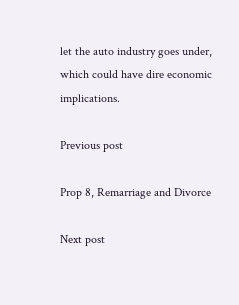let the auto industry goes under, which could have dire economic implications.

Previous post

Prop 8, Remarriage and Divorce

Next post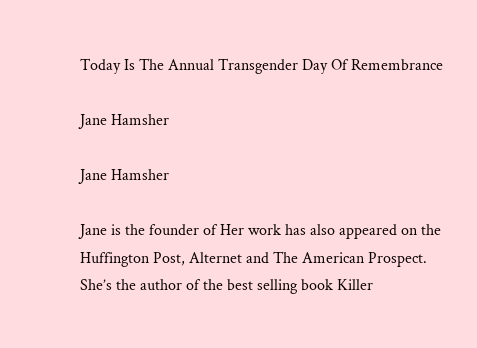Today Is The Annual Transgender Day Of Remembrance

Jane Hamsher

Jane Hamsher

Jane is the founder of Her work has also appeared on the Huffington Post, Alternet and The American Prospect. She’s the author of the best selling book Killer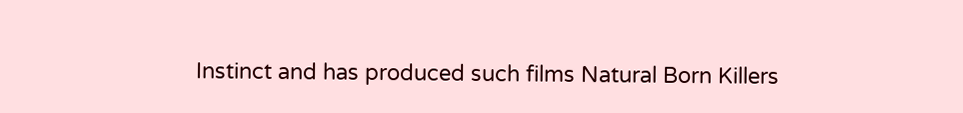Instinct and has produced such films Natural Born Killers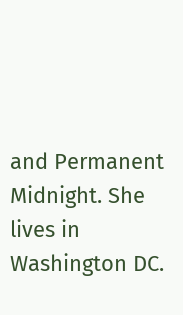and Permanent Midnight. She lives in Washington DC.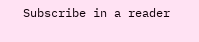Subscribe in a reader